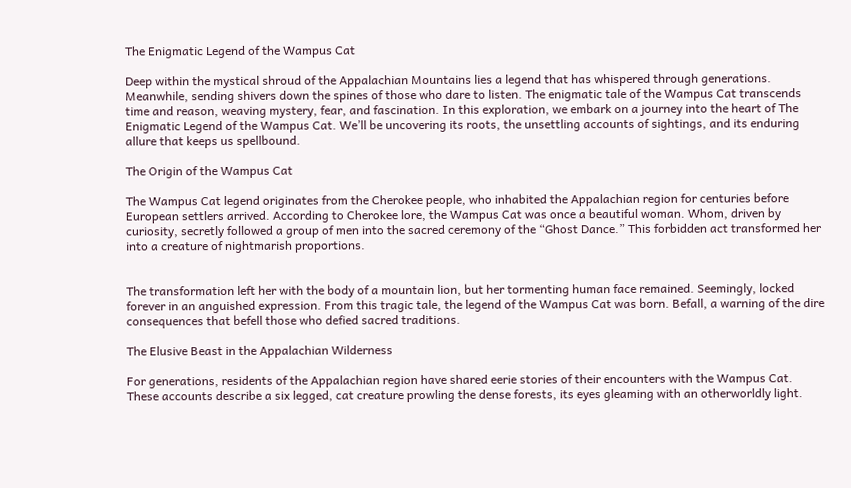The Enigmatic Legend of the Wampus Cat

Deep within the mystical shroud of the Appalachian Mountains lies a legend that has whispered through generations. Meanwhile, sending shivers down the spines of those who dare to listen. The enigmatic tale of the Wampus Cat transcends time and reason, weaving mystery, fear, and fascination. In this exploration, we embark on a journey into the heart of The Enigmatic Legend of the Wampus Cat. We’ll be uncovering its roots, the unsettling accounts of sightings, and its enduring allure that keeps us spellbound.

The Origin of the Wampus Cat

The Wampus Cat legend originates from the Cherokee people, who inhabited the Appalachian region for centuries before European settlers arrived. According to Cherokee lore, the Wampus Cat was once a beautiful woman. Whom, driven by curiosity, secretly followed a group of men into the sacred ceremony of the “Ghost Dance.” This forbidden act transformed her into a creature of nightmarish proportions.


The transformation left her with the body of a mountain lion, but her tormenting human face remained. Seemingly, locked forever in an anguished expression. From this tragic tale, the legend of the Wampus Cat was born. Befall, a warning of the dire consequences that befell those who defied sacred traditions.

The Elusive Beast in the Appalachian Wilderness

For generations, residents of the Appalachian region have shared eerie stories of their encounters with the Wampus Cat. These accounts describe a six legged, cat creature prowling the dense forests, its eyes gleaming with an otherworldly light.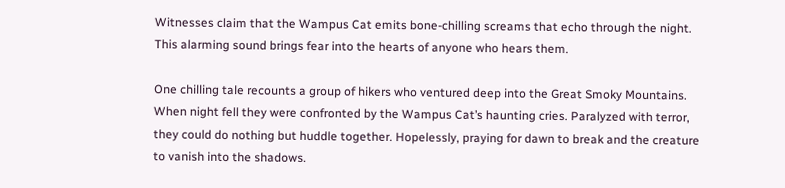Witnesses claim that the Wampus Cat emits bone-chilling screams that echo through the night. This alarming sound brings fear into the hearts of anyone who hears them.

One chilling tale recounts a group of hikers who ventured deep into the Great Smoky Mountains. When night fell they were confronted by the Wampus Cat’s haunting cries. Paralyzed with terror, they could do nothing but huddle together. Hopelessly, praying for dawn to break and the creature to vanish into the shadows.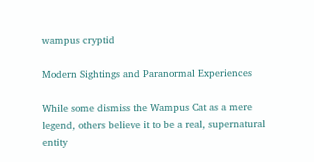wampus cryptid

Modern Sightings and Paranormal Experiences

While some dismiss the Wampus Cat as a mere legend, others believe it to be a real, supernatural entity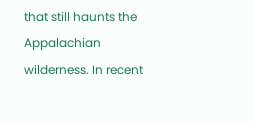that still haunts the Appalachian wilderness. In recent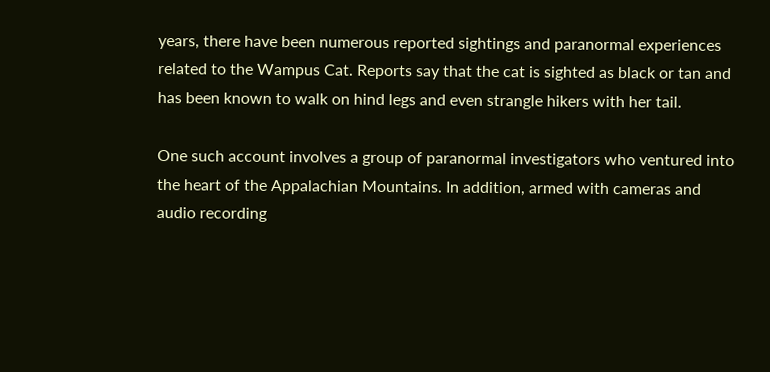years, there have been numerous reported sightings and paranormal experiences related to the Wampus Cat. Reports say that the cat is sighted as black or tan and has been known to walk on hind legs and even strangle hikers with her tail.

One such account involves a group of paranormal investigators who ventured into the heart of the Appalachian Mountains. In addition, armed with cameras and audio recording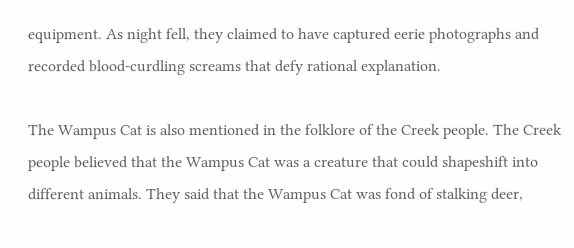equipment. As night fell, they claimed to have captured eerie photographs and recorded blood-curdling screams that defy rational explanation.

The Wampus Cat is also mentioned in the folklore of the Creek people. The Creek people believed that the Wampus Cat was a creature that could shapeshift into different animals. They said that the Wampus Cat was fond of stalking deer,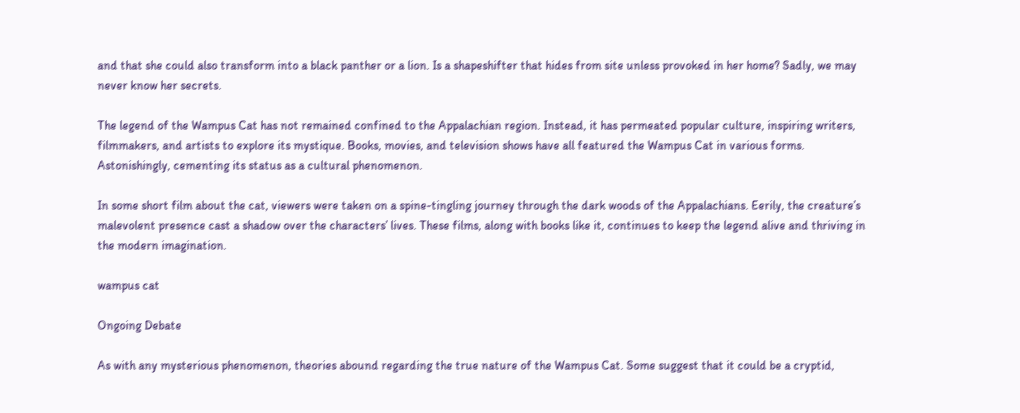and that she could also transform into a black panther or a lion. Is a shapeshifter that hides from site unless provoked in her home? Sadly, we may never know her secrets.

The legend of the Wampus Cat has not remained confined to the Appalachian region. Instead, it has permeated popular culture, inspiring writers, filmmakers, and artists to explore its mystique. Books, movies, and television shows have all featured the Wampus Cat in various forms. Astonishingly, cementing its status as a cultural phenomenon.

In some short film about the cat, viewers were taken on a spine-tingling journey through the dark woods of the Appalachians. Eerily, the creature’s malevolent presence cast a shadow over the characters’ lives. These films, along with books like it, continues to keep the legend alive and thriving in the modern imagination.

wampus cat

Ongoing Debate

As with any mysterious phenomenon, theories abound regarding the true nature of the Wampus Cat. Some suggest that it could be a cryptid,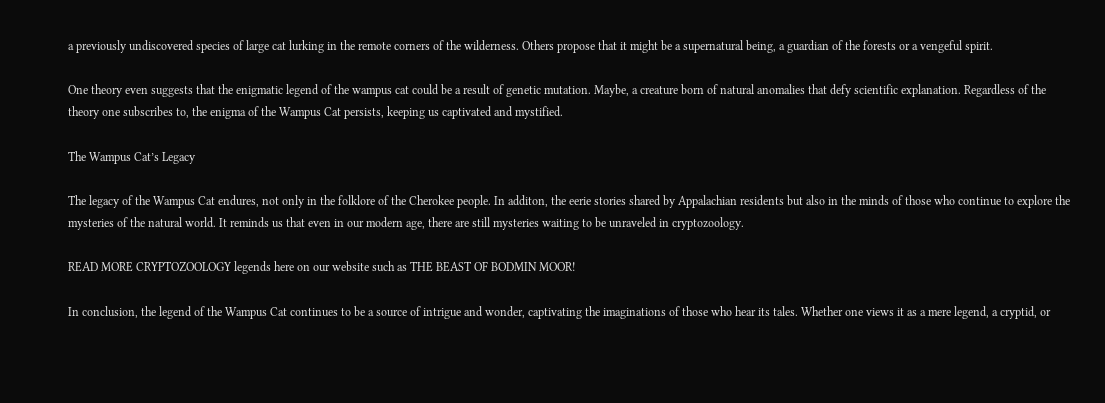a previously undiscovered species of large cat lurking in the remote corners of the wilderness. Others propose that it might be a supernatural being, a guardian of the forests or a vengeful spirit.

One theory even suggests that the enigmatic legend of the wampus cat could be a result of genetic mutation. Maybe, a creature born of natural anomalies that defy scientific explanation. Regardless of the theory one subscribes to, the enigma of the Wampus Cat persists, keeping us captivated and mystified.

The Wampus Cat’s Legacy

The legacy of the Wampus Cat endures, not only in the folklore of the Cherokee people. In additon, the eerie stories shared by Appalachian residents but also in the minds of those who continue to explore the mysteries of the natural world. It reminds us that even in our modern age, there are still mysteries waiting to be unraveled in cryptozoology.

READ MORE CRYPTOZOOLOGY legends here on our website such as THE BEAST OF BODMIN MOOR!

In conclusion, the legend of the Wampus Cat continues to be a source of intrigue and wonder, captivating the imaginations of those who hear its tales. Whether one views it as a mere legend, a cryptid, or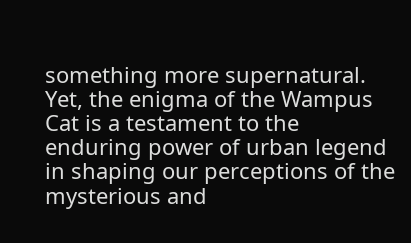something more supernatural. Yet, the enigma of the Wampus Cat is a testament to the enduring power of urban legend in shaping our perceptions of the mysterious and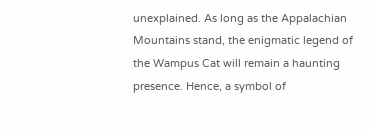unexplained. As long as the Appalachian Mountains stand, the enigmatic legend of the Wampus Cat will remain a haunting presence. Hence, a symbol of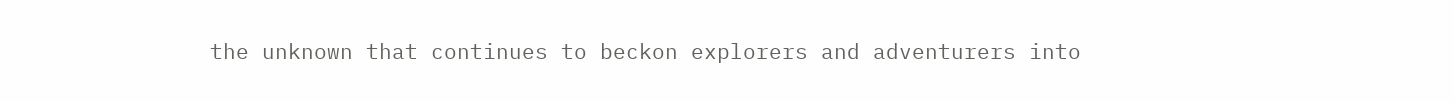the unknown that continues to beckon explorers and adventurers into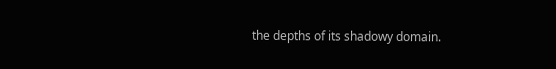the depths of its shadowy domain.